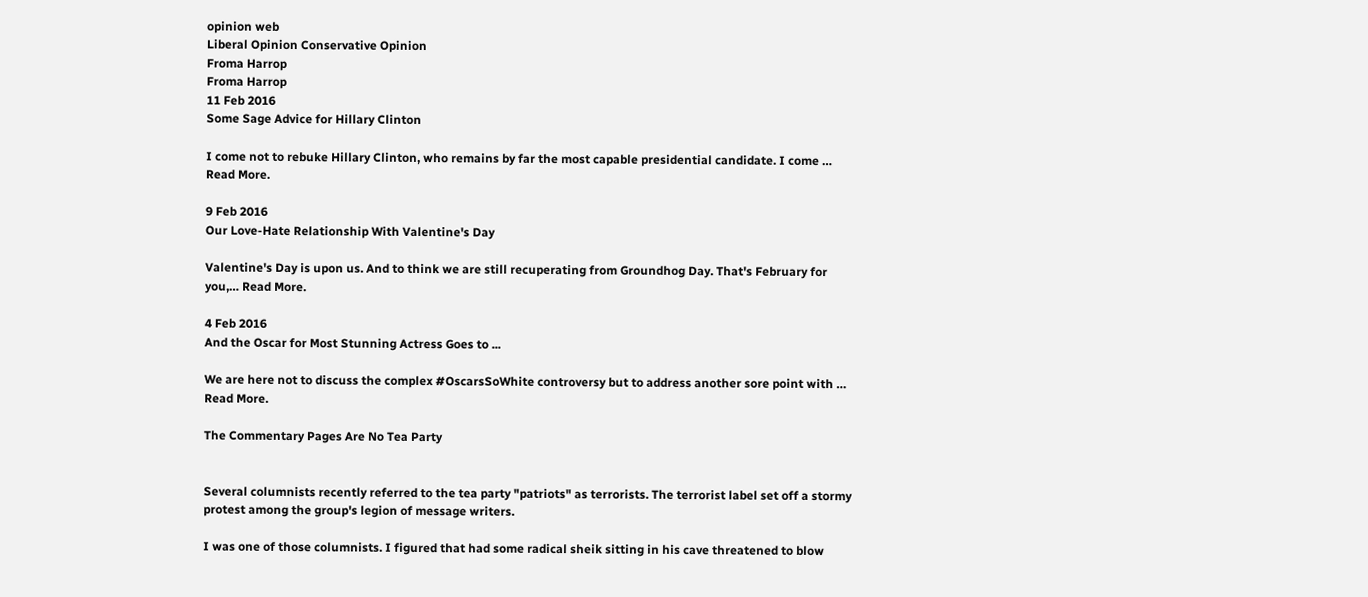opinion web
Liberal Opinion Conservative Opinion
Froma Harrop
Froma Harrop
11 Feb 2016
Some Sage Advice for Hillary Clinton

I come not to rebuke Hillary Clinton, who remains by far the most capable presidential candidate. I come … Read More.

9 Feb 2016
Our Love-Hate Relationship With Valentine's Day

Valentine's Day is upon us. And to think we are still recuperating from Groundhog Day. That's February for you,… Read More.

4 Feb 2016
And the Oscar for Most Stunning Actress Goes to ...

We are here not to discuss the complex #OscarsSoWhite controversy but to address another sore point with … Read More.

The Commentary Pages Are No Tea Party


Several columnists recently referred to the tea party "patriots" as terrorists. The terrorist label set off a stormy protest among the group's legion of message writers.

I was one of those columnists. I figured that had some radical sheik sitting in his cave threatened to blow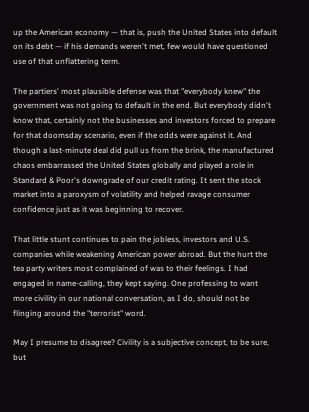up the American economy — that is, push the United States into default on its debt — if his demands weren't met, few would have questioned use of that unflattering term.

The partiers' most plausible defense was that "everybody knew" the government was not going to default in the end. But everybody didn't know that, certainly not the businesses and investors forced to prepare for that doomsday scenario, even if the odds were against it. And though a last-minute deal did pull us from the brink, the manufactured chaos embarrassed the United States globally and played a role in Standard & Poor's downgrade of our credit rating. It sent the stock market into a paroxysm of volatility and helped ravage consumer confidence just as it was beginning to recover.

That little stunt continues to pain the jobless, investors and U.S. companies while weakening American power abroad. But the hurt the tea party writers most complained of was to their feelings. I had engaged in name-calling, they kept saying. One professing to want more civility in our national conversation, as I do, should not be flinging around the "terrorist" word.

May I presume to disagree? Civility is a subjective concept, to be sure, but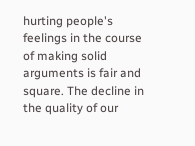hurting people's feelings in the course of making solid arguments is fair and square. The decline in the quality of our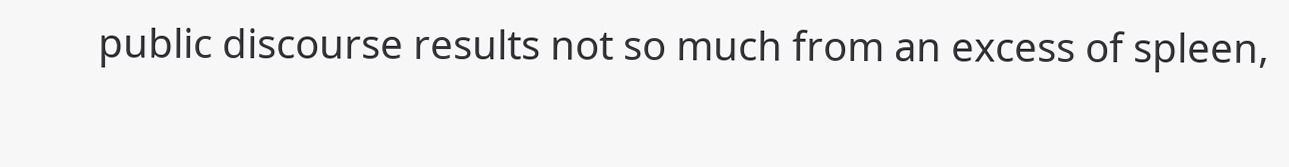public discourse results not so much from an excess of spleen,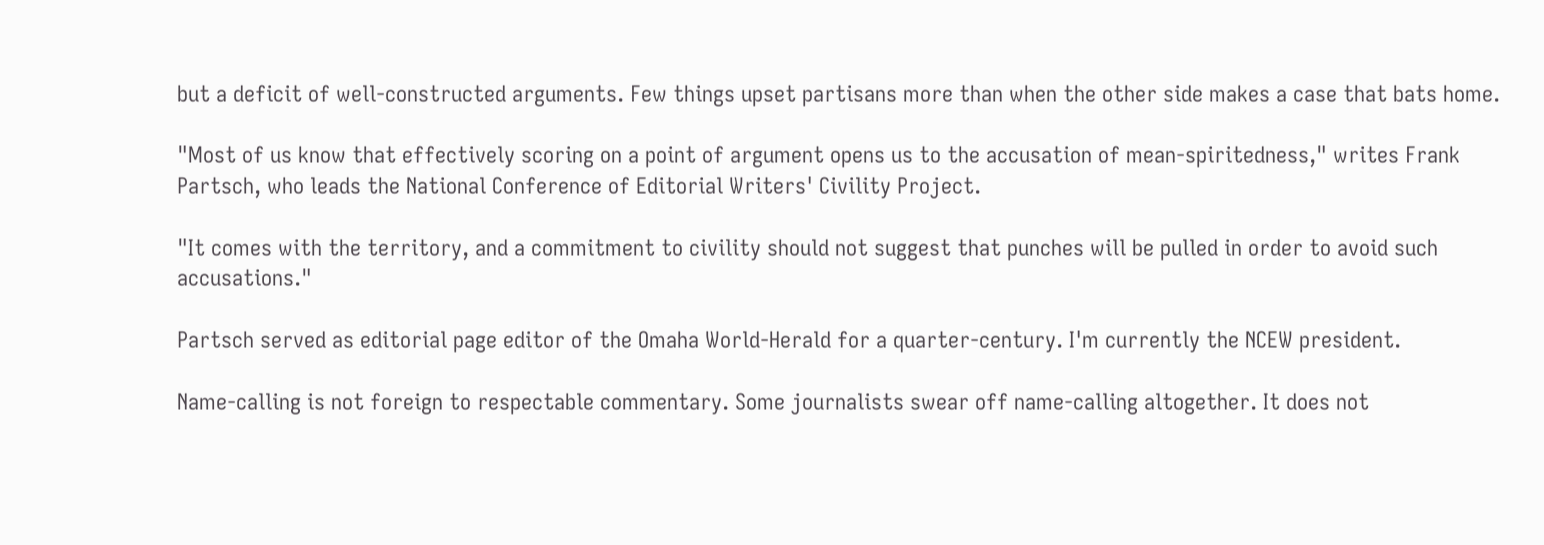but a deficit of well-constructed arguments. Few things upset partisans more than when the other side makes a case that bats home.

"Most of us know that effectively scoring on a point of argument opens us to the accusation of mean-spiritedness," writes Frank Partsch, who leads the National Conference of Editorial Writers' Civility Project.

"It comes with the territory, and a commitment to civility should not suggest that punches will be pulled in order to avoid such accusations."

Partsch served as editorial page editor of the Omaha World-Herald for a quarter-century. I'm currently the NCEW president.

Name-calling is not foreign to respectable commentary. Some journalists swear off name-calling altogether. It does not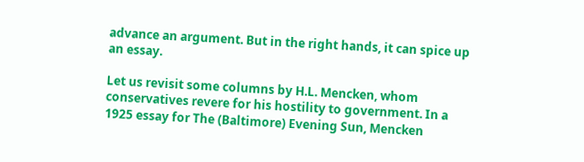advance an argument. But in the right hands, it can spice up an essay.

Let us revisit some columns by H.L. Mencken, whom conservatives revere for his hostility to government. In a 1925 essay for The (Baltimore) Evening Sun, Mencken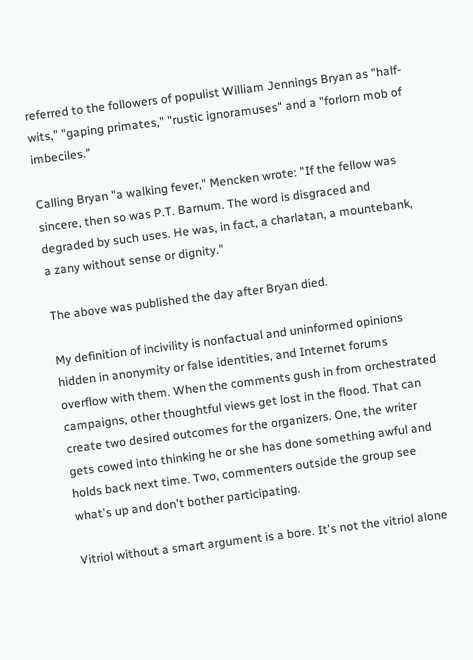referred to the followers of populist William Jennings Bryan as "half-wits," "gaping primates," "rustic ignoramuses" and a "forlorn mob of imbeciles."

Calling Bryan "a walking fever," Mencken wrote: "If the fellow was sincere, then so was P.T. Barnum. The word is disgraced and degraded by such uses. He was, in fact, a charlatan, a mountebank, a zany without sense or dignity."

The above was published the day after Bryan died.

My definition of incivility is nonfactual and uninformed opinions hidden in anonymity or false identities, and Internet forums overflow with them. When the comments gush in from orchestrated campaigns, other thoughtful views get lost in the flood. That can create two desired outcomes for the organizers. One, the writer gets cowed into thinking he or she has done something awful and holds back next time. Two, commenters outside the group see what's up and don't bother participating.

Vitriol without a smart argument is a bore. It's not the vitriol alone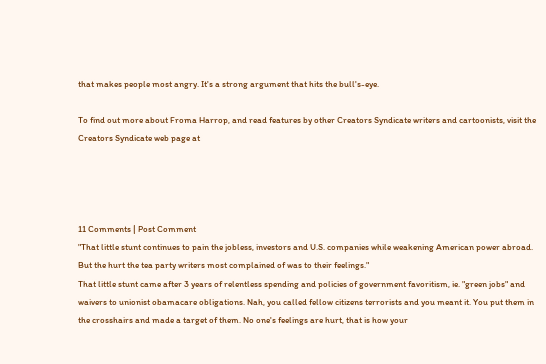that makes people most angry. It's a strong argument that hits the bull's-eye.

To find out more about Froma Harrop, and read features by other Creators Syndicate writers and cartoonists, visit the Creators Syndicate web page at




11 Comments | Post Comment
"That little stunt continues to pain the jobless, investors and U.S. companies while weakening American power abroad. But the hurt the tea party writers most complained of was to their feelings."
That little stunt came after 3 years of relentless spending and policies of government favoritism, ie. "green jobs" and waivers to unionist obamacare obligations. Nah, you called fellow citizens terrorists and you meant it. You put them in the crosshairs and made a target of them. No one's feelings are hurt, that is how your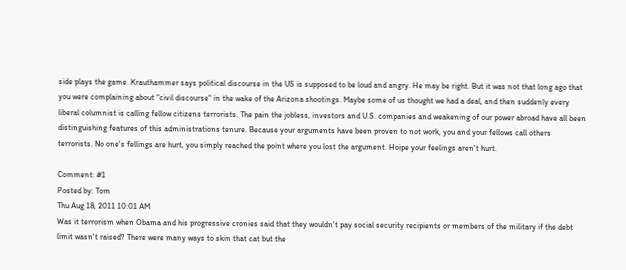side plays the game. Krauthammer says political discourse in the US is supposed to be loud and angry. He may be right. But it was not that long ago that you were complaining about "civil discourse" in the wake of the Arizona shootings. Maybe some of us thought we had a deal, and then suddenly every liberal columnist is calling fellow citizens terrorists. The pain the jobless, investors and U.S. companies and weakening of our power abroad have all been distinguishing features of this administrations tenure. Because your arguments have been proven to not work, you and your fellows call others terrorists. No one's fellings are hurt, you simply reached the point where you lost the argument. Hoipe your feelings aren't hurt.

Comment: #1
Posted by: Tom
Thu Aug 18, 2011 10:01 AM
Was it terrorism when Obama and his progressive cronies said that they wouldn't pay social security recipients or members of the military if the debt limit wasn't raised? There were many ways to skin that cat but the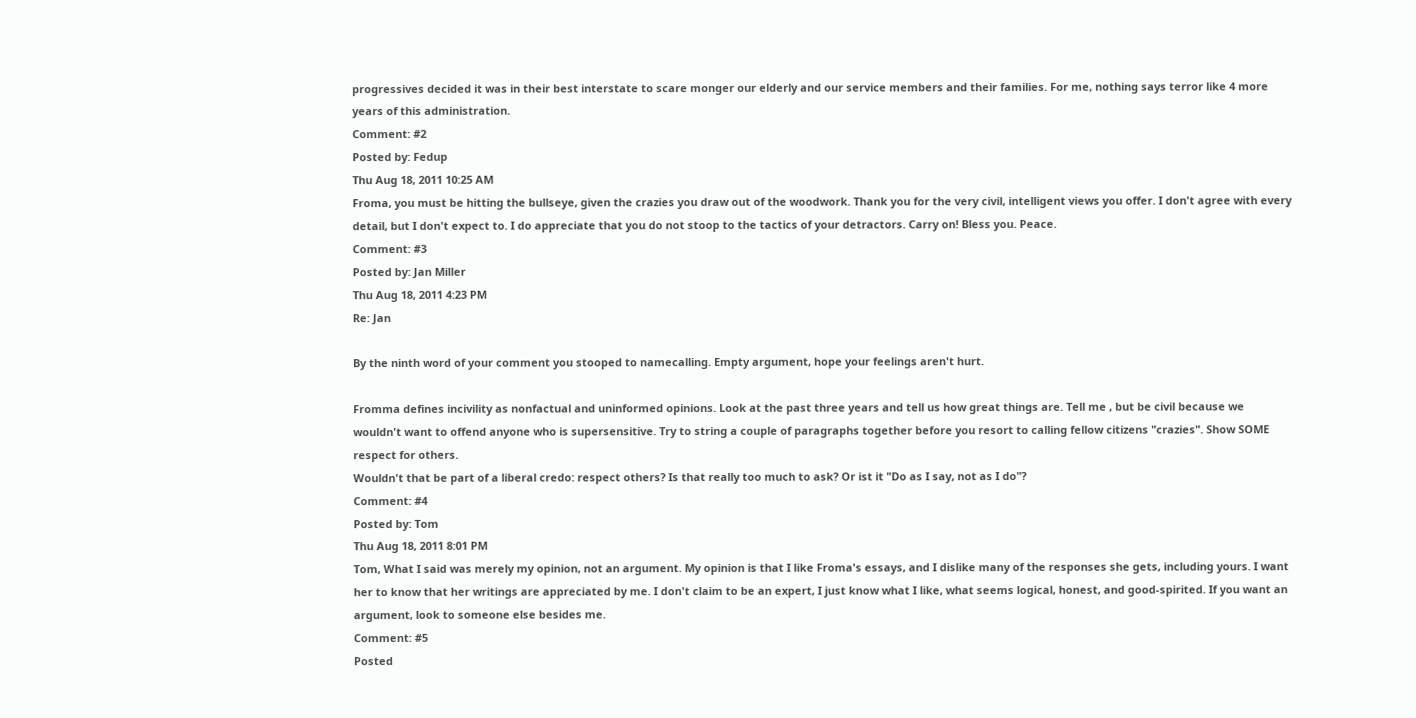progressives decided it was in their best interstate to scare monger our elderly and our service members and their families. For me, nothing says terror like 4 more years of this administration.
Comment: #2
Posted by: Fedup
Thu Aug 18, 2011 10:25 AM
Froma, you must be hitting the bullseye, given the crazies you draw out of the woodwork. Thank you for the very civil, intelligent views you offer. I don't agree with every detail, but I don't expect to. I do appreciate that you do not stoop to the tactics of your detractors. Carry on! Bless you. Peace.
Comment: #3
Posted by: Jan Miller
Thu Aug 18, 2011 4:23 PM
Re: Jan

By the ninth word of your comment you stooped to namecalling. Empty argument, hope your feelings aren't hurt.

Fromma defines incivility as nonfactual and uninformed opinions. Look at the past three years and tell us how great things are. Tell me , but be civil because we wouldn't want to offend anyone who is supersensitive. Try to string a couple of paragraphs together before you resort to calling fellow citizens "crazies". Show SOME respect for others.
Wouldn't that be part of a liberal credo: respect others? Is that really too much to ask? Or ist it "Do as I say, not as I do"?
Comment: #4
Posted by: Tom
Thu Aug 18, 2011 8:01 PM
Tom, What I said was merely my opinion, not an argument. My opinion is that I like Froma's essays, and I dislike many of the responses she gets, including yours. I want her to know that her writings are appreciated by me. I don't claim to be an expert, I just know what I like, what seems logical, honest, and good-spirited. If you want an argument, look to someone else besides me.
Comment: #5
Posted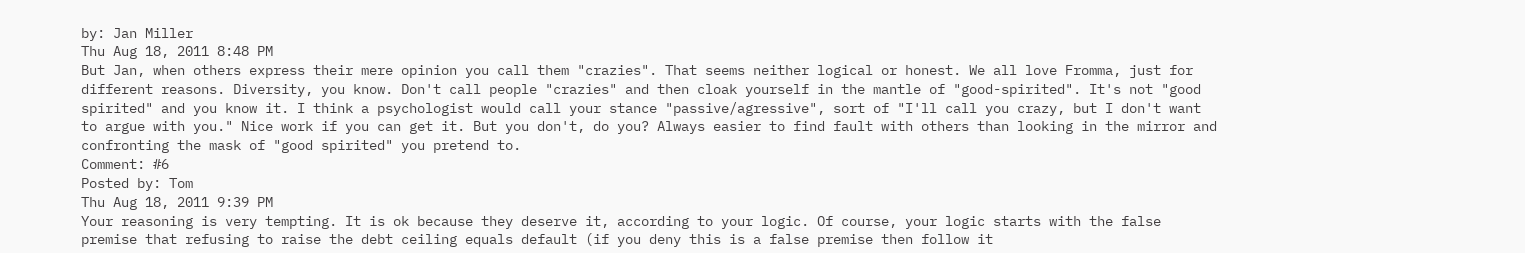by: Jan Miller
Thu Aug 18, 2011 8:48 PM
But Jan, when others express their mere opinion you call them "crazies". That seems neither logical or honest. We all love Fromma, just for different reasons. Diversity, you know. Don't call people "crazies" and then cloak yourself in the mantle of "good-spirited". It's not "good spirited" and you know it. I think a psychologist would call your stance "passive/agressive", sort of "I'll call you crazy, but I don't want to argue with you." Nice work if you can get it. But you don't, do you? Always easier to find fault with others than looking in the mirror and confronting the mask of "good spirited" you pretend to.
Comment: #6
Posted by: Tom
Thu Aug 18, 2011 9:39 PM
Your reasoning is very tempting. It is ok because they deserve it, according to your logic. Of course, your logic starts with the false premise that refusing to raise the debt ceiling equals default (if you deny this is a false premise then follow it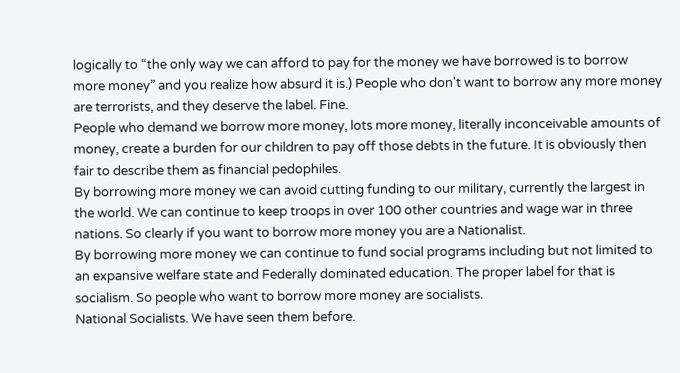logically to “the only way we can afford to pay for the money we have borrowed is to borrow more money” and you realize how absurd it is.) People who don't want to borrow any more money are terrorists, and they deserve the label. Fine.
People who demand we borrow more money, lots more money, literally inconceivable amounts of money, create a burden for our children to pay off those debts in the future. It is obviously then fair to describe them as financial pedophiles.
By borrowing more money we can avoid cutting funding to our military, currently the largest in the world. We can continue to keep troops in over 100 other countries and wage war in three nations. So clearly if you want to borrow more money you are a Nationalist.
By borrowing more money we can continue to fund social programs including but not limited to an expansive welfare state and Federally dominated education. The proper label for that is socialism. So people who want to borrow more money are socialists.
National Socialists. We have seen them before.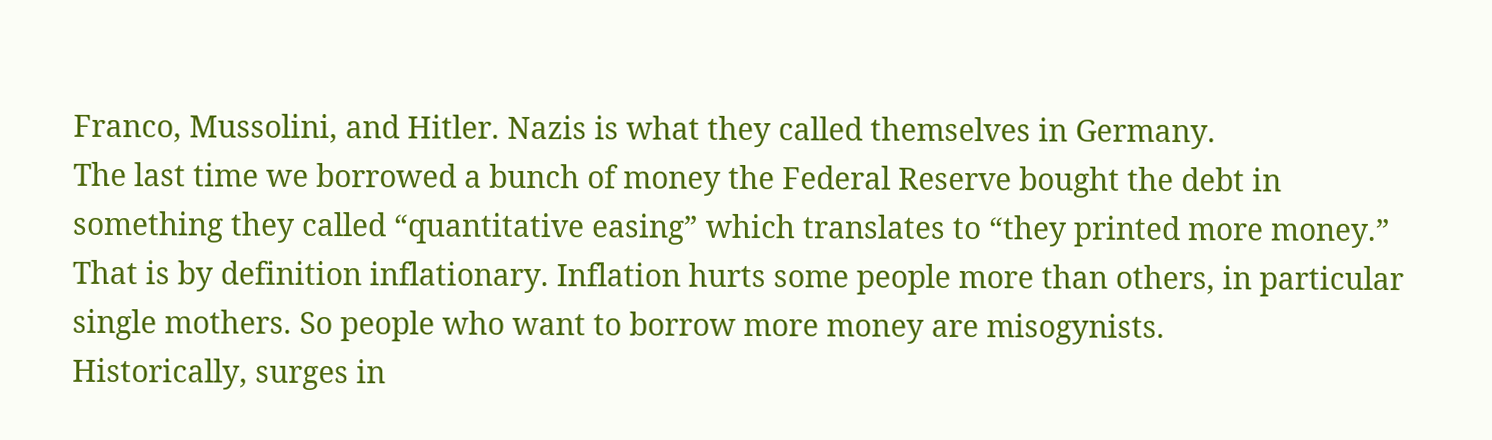Franco, Mussolini, and Hitler. Nazis is what they called themselves in Germany.
The last time we borrowed a bunch of money the Federal Reserve bought the debt in something they called “quantitative easing” which translates to “they printed more money.” That is by definition inflationary. Inflation hurts some people more than others, in particular single mothers. So people who want to borrow more money are misogynists.
Historically, surges in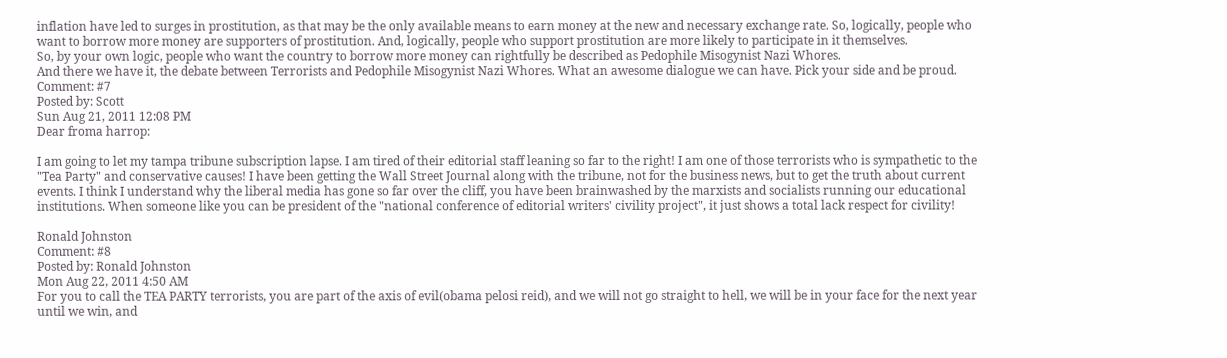inflation have led to surges in prostitution, as that may be the only available means to earn money at the new and necessary exchange rate. So, logically, people who want to borrow more money are supporters of prostitution. And, logically, people who support prostitution are more likely to participate in it themselves.
So, by your own logic, people who want the country to borrow more money can rightfully be described as Pedophile Misogynist Nazi Whores.
And there we have it, the debate between Terrorists and Pedophile Misogynist Nazi Whores. What an awesome dialogue we can have. Pick your side and be proud.
Comment: #7
Posted by: Scott
Sun Aug 21, 2011 12:08 PM
Dear froma harrop:

I am going to let my tampa tribune subscription lapse. I am tired of their editorial staff leaning so far to the right! I am one of those terrorists who is sympathetic to the "Tea Party" and conservative causes! I have been getting the Wall Street Journal along with the tribune, not for the business news, but to get the truth about current events. I think I understand why the liberal media has gone so far over the cliff, you have been brainwashed by the marxists and socialists running our educational institutions. When someone like you can be president of the "national conference of editorial writers' civility project", it just shows a total lack respect for civility!

Ronald Johnston
Comment: #8
Posted by: Ronald Johnston
Mon Aug 22, 2011 4:50 AM
For you to call the TEA PARTY terrorists, you are part of the axis of evil(obama pelosi reid), and we will not go straight to hell, we will be in your face for the next year until we win, and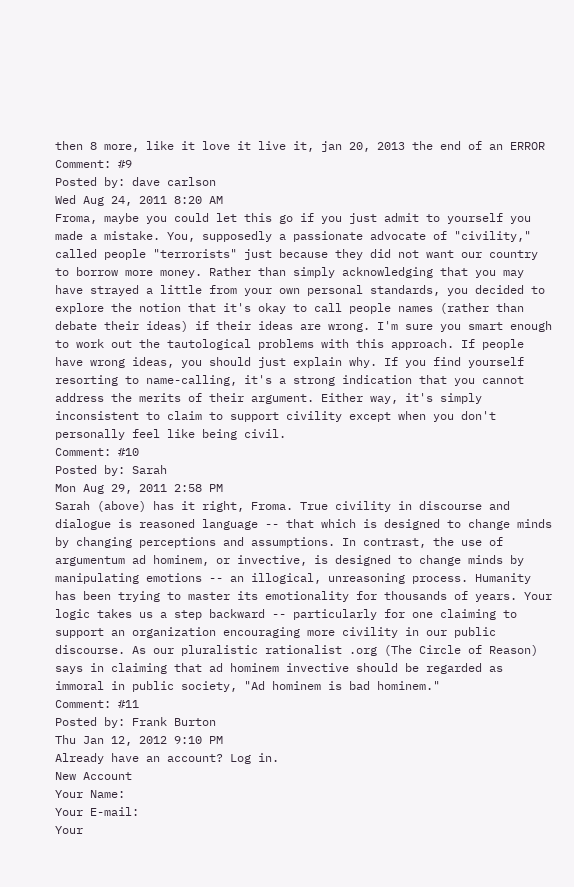then 8 more, like it love it live it, jan 20, 2013 the end of an ERROR
Comment: #9
Posted by: dave carlson
Wed Aug 24, 2011 8:20 AM
Froma, maybe you could let this go if you just admit to yourself you made a mistake. You, supposedly a passionate advocate of "civility," called people "terrorists" just because they did not want our country to borrow more money. Rather than simply acknowledging that you may have strayed a little from your own personal standards, you decided to explore the notion that it's okay to call people names (rather than debate their ideas) if their ideas are wrong. I'm sure you smart enough to work out the tautological problems with this approach. If people have wrong ideas, you should just explain why. If you find yourself resorting to name-calling, it's a strong indication that you cannot address the merits of their argument. Either way, it's simply inconsistent to claim to support civility except when you don't personally feel like being civil.
Comment: #10
Posted by: Sarah
Mon Aug 29, 2011 2:58 PM
Sarah (above) has it right, Froma. True civility in discourse and dialogue is reasoned language -- that which is designed to change minds by changing perceptions and assumptions. In contrast, the use of argumentum ad hominem, or invective, is designed to change minds by manipulating emotions -- an illogical, unreasoning process. Humanity has been trying to master its emotionality for thousands of years. Your logic takes us a step backward -- particularly for one claiming to support an organization encouraging more civility in our public discourse. As our pluralistic rationalist .org (The Circle of Reason) says in claiming that ad hominem invective should be regarded as immoral in public society, "Ad hominem is bad hominem."
Comment: #11
Posted by: Frank Burton
Thu Jan 12, 2012 9:10 PM
Already have an account? Log in.
New Account
Your Name:
Your E-mail:
Your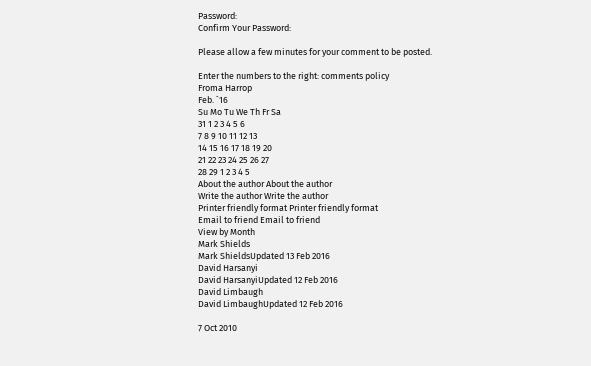Password:
Confirm Your Password:

Please allow a few minutes for your comment to be posted.

Enter the numbers to the right: comments policy
Froma Harrop
Feb. `16
Su Mo Tu We Th Fr Sa
31 1 2 3 4 5 6
7 8 9 10 11 12 13
14 15 16 17 18 19 20
21 22 23 24 25 26 27
28 29 1 2 3 4 5
About the author About the author
Write the author Write the author
Printer friendly format Printer friendly format
Email to friend Email to friend
View by Month
Mark Shields
Mark ShieldsUpdated 13 Feb 2016
David Harsanyi
David HarsanyiUpdated 12 Feb 2016
David Limbaugh
David LimbaughUpdated 12 Feb 2016

7 Oct 2010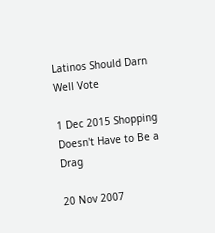Latinos Should Darn Well Vote

1 Dec 2015 Shopping Doesn't Have to Be a Drag

20 Nov 2007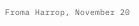Froma Harrop, November 20